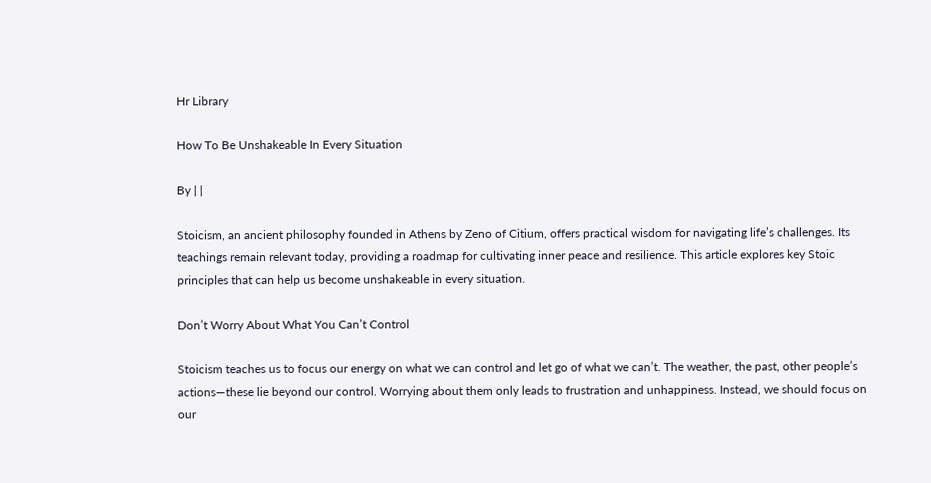Hr Library

How To Be Unshakeable In Every Situation

By | |

Stoicism, an ancient philosophy founded in Athens by Zeno of Citium, offers practical wisdom for navigating life’s challenges. Its teachings remain relevant today, providing a roadmap for cultivating inner peace and resilience. This article explores key Stoic principles that can help us become unshakeable in every situation.

Don’t Worry About What You Can’t Control

Stoicism teaches us to focus our energy on what we can control and let go of what we can’t. The weather, the past, other people’s actions—these lie beyond our control. Worrying about them only leads to frustration and unhappiness. Instead, we should focus on our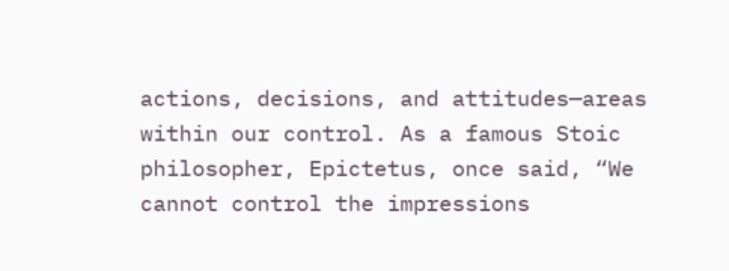actions, decisions, and attitudes—areas within our control. As a famous Stoic philosopher, Epictetus, once said, “We cannot control the impressions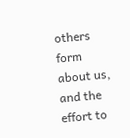others form about us, and the effort to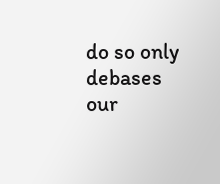do so only debases our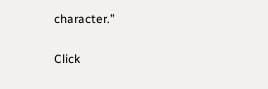character.”

Click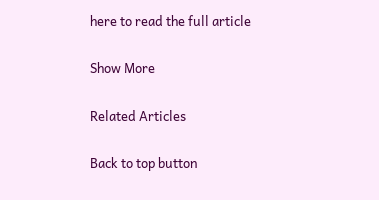here to read the full article

Show More

Related Articles

Back to top button